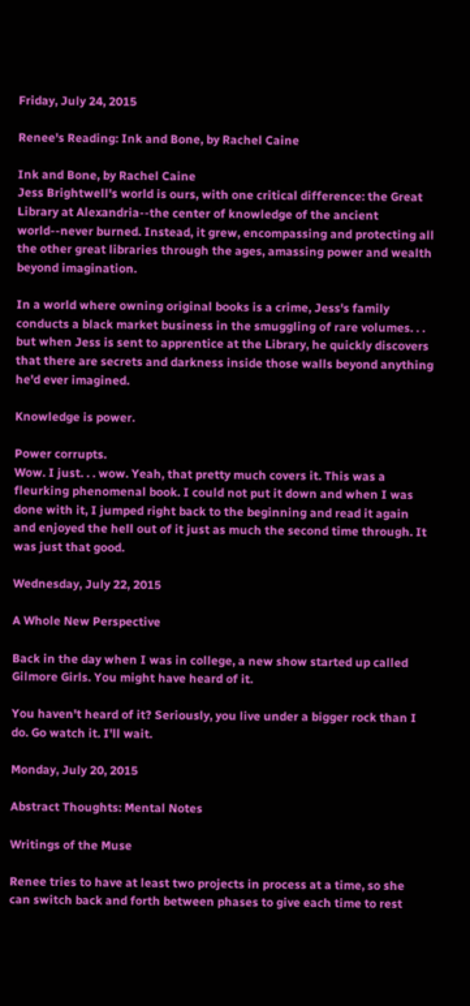Friday, July 24, 2015

Renee's Reading: Ink and Bone, by Rachel Caine

Ink and Bone, by Rachel Caine
Jess Brightwell's world is ours, with one critical difference: the Great Library at Alexandria--the center of knowledge of the ancient world--never burned. Instead, it grew, encompassing and protecting all the other great libraries through the ages, amassing power and wealth beyond imagination.

In a world where owning original books is a crime, Jess's family conducts a black market business in the smuggling of rare volumes. . . but when Jess is sent to apprentice at the Library, he quickly discovers that there are secrets and darkness inside those walls beyond anything he'd ever imagined.

Knowledge is power.

Power corrupts.
Wow. I just. . . wow. Yeah, that pretty much covers it. This was a fleurking phenomenal book. I could not put it down and when I was done with it, I jumped right back to the beginning and read it again and enjoyed the hell out of it just as much the second time through. It was just that good.

Wednesday, July 22, 2015

A Whole New Perspective

Back in the day when I was in college, a new show started up called Gilmore Girls. You might have heard of it.

You haven't heard of it? Seriously, you live under a bigger rock than I do. Go watch it. I'll wait.

Monday, July 20, 2015

Abstract Thoughts: Mental Notes

Writings of the Muse

Renee tries to have at least two projects in process at a time, so she can switch back and forth between phases to give each time to rest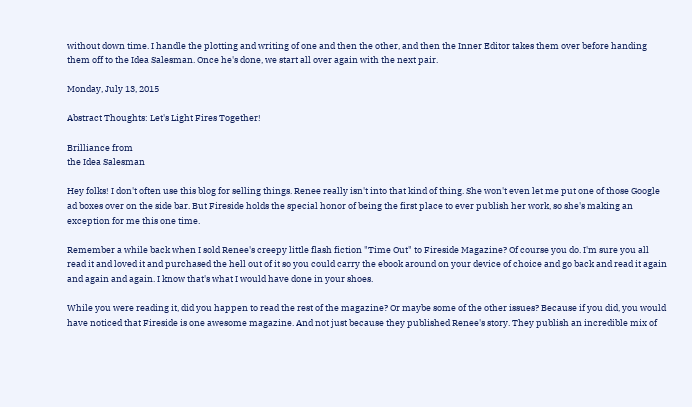without down time. I handle the plotting and writing of one and then the other, and then the Inner Editor takes them over before handing them off to the Idea Salesman. Once he's done, we start all over again with the next pair.

Monday, July 13, 2015

Abstract Thoughts: Let's Light Fires Together!

Brilliance from
the Idea Salesman

Hey folks! I don't often use this blog for selling things. Renee really isn't into that kind of thing. She won't even let me put one of those Google ad boxes over on the side bar. But Fireside holds the special honor of being the first place to ever publish her work, so she's making an exception for me this one time.

Remember a while back when I sold Renee's creepy little flash fiction "Time Out" to Fireside Magazine? Of course you do. I'm sure you all read it and loved it and purchased the hell out of it so you could carry the ebook around on your device of choice and go back and read it again and again and again. I know that's what I would have done in your shoes.

While you were reading it, did you happen to read the rest of the magazine? Or maybe some of the other issues? Because if you did, you would have noticed that Fireside is one awesome magazine. And not just because they published Renee's story. They publish an incredible mix of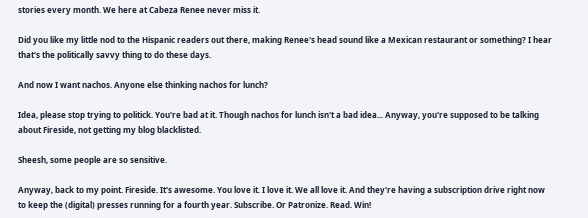stories every month. We here at Cabeza Renee never miss it.

Did you like my little nod to the Hispanic readers out there, making Renee's head sound like a Mexican restaurant or something? I hear that's the politically savvy thing to do these days.

And now I want nachos. Anyone else thinking nachos for lunch?

Idea, please stop trying to politick. You're bad at it. Though nachos for lunch isn't a bad idea... Anyway, you're supposed to be talking about Fireside, not getting my blog blacklisted.

Sheesh, some people are so sensitive.

Anyway, back to my point. Fireside. It's awesome. You love it. I love it. We all love it. And they're having a subscription drive right now to keep the (digital) presses running for a fourth year. Subscribe. Or Patronize. Read. Win!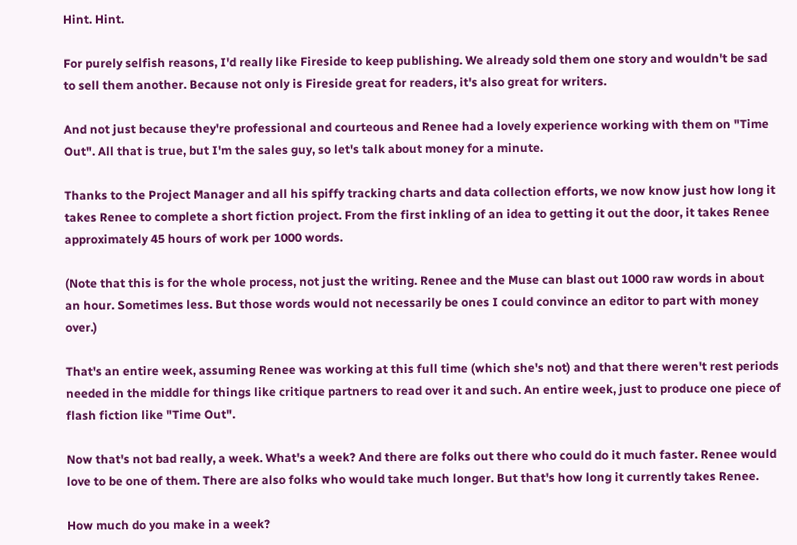Hint. Hint.

For purely selfish reasons, I'd really like Fireside to keep publishing. We already sold them one story and wouldn't be sad to sell them another. Because not only is Fireside great for readers, it's also great for writers.

And not just because they're professional and courteous and Renee had a lovely experience working with them on "Time Out". All that is true, but I'm the sales guy, so let's talk about money for a minute.

Thanks to the Project Manager and all his spiffy tracking charts and data collection efforts, we now know just how long it takes Renee to complete a short fiction project. From the first inkling of an idea to getting it out the door, it takes Renee approximately 45 hours of work per 1000 words.

(Note that this is for the whole process, not just the writing. Renee and the Muse can blast out 1000 raw words in about an hour. Sometimes less. But those words would not necessarily be ones I could convince an editor to part with money over.)

That's an entire week, assuming Renee was working at this full time (which she's not) and that there weren't rest periods needed in the middle for things like critique partners to read over it and such. An entire week, just to produce one piece of flash fiction like "Time Out".

Now that's not bad really, a week. What's a week? And there are folks out there who could do it much faster. Renee would love to be one of them. There are also folks who would take much longer. But that's how long it currently takes Renee.

How much do you make in a week?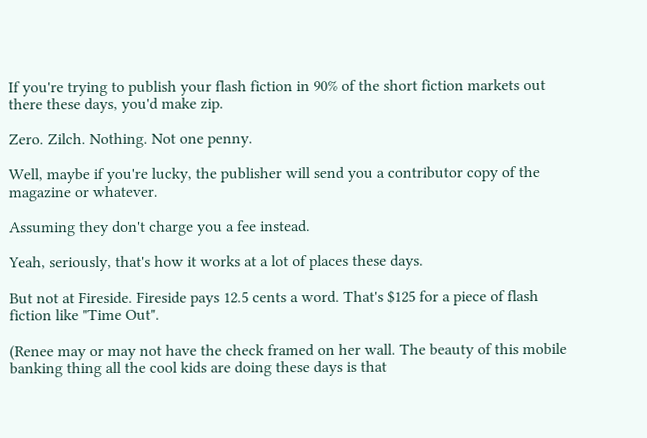If you're trying to publish your flash fiction in 90% of the short fiction markets out there these days, you'd make zip.

Zero. Zilch. Nothing. Not one penny.

Well, maybe if you're lucky, the publisher will send you a contributor copy of the magazine or whatever.

Assuming they don't charge you a fee instead.

Yeah, seriously, that's how it works at a lot of places these days.

But not at Fireside. Fireside pays 12.5 cents a word. That's $125 for a piece of flash fiction like "Time Out".

(Renee may or may not have the check framed on her wall. The beauty of this mobile banking thing all the cool kids are doing these days is that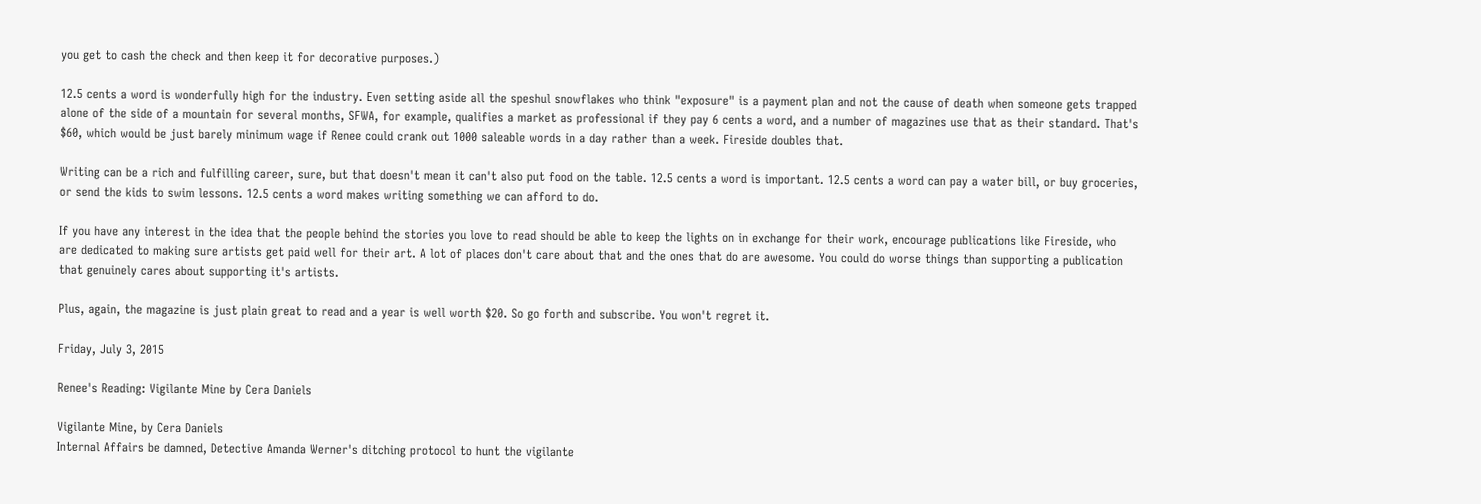you get to cash the check and then keep it for decorative purposes.)

12.5 cents a word is wonderfully high for the industry. Even setting aside all the speshul snowflakes who think "exposure" is a payment plan and not the cause of death when someone gets trapped alone of the side of a mountain for several months, SFWA, for example, qualifies a market as professional if they pay 6 cents a word, and a number of magazines use that as their standard. That's $60, which would be just barely minimum wage if Renee could crank out 1000 saleable words in a day rather than a week. Fireside doubles that.

Writing can be a rich and fulfilling career, sure, but that doesn't mean it can't also put food on the table. 12.5 cents a word is important. 12.5 cents a word can pay a water bill, or buy groceries, or send the kids to swim lessons. 12.5 cents a word makes writing something we can afford to do.

If you have any interest in the idea that the people behind the stories you love to read should be able to keep the lights on in exchange for their work, encourage publications like Fireside, who are dedicated to making sure artists get paid well for their art. A lot of places don't care about that and the ones that do are awesome. You could do worse things than supporting a publication that genuinely cares about supporting it's artists.

Plus, again, the magazine is just plain great to read and a year is well worth $20. So go forth and subscribe. You won't regret it.

Friday, July 3, 2015

Renee's Reading: Vigilante Mine by Cera Daniels

Vigilante Mine, by Cera Daniels
Internal Affairs be damned, Detective Amanda Werner's ditching protocol to hunt the vigilante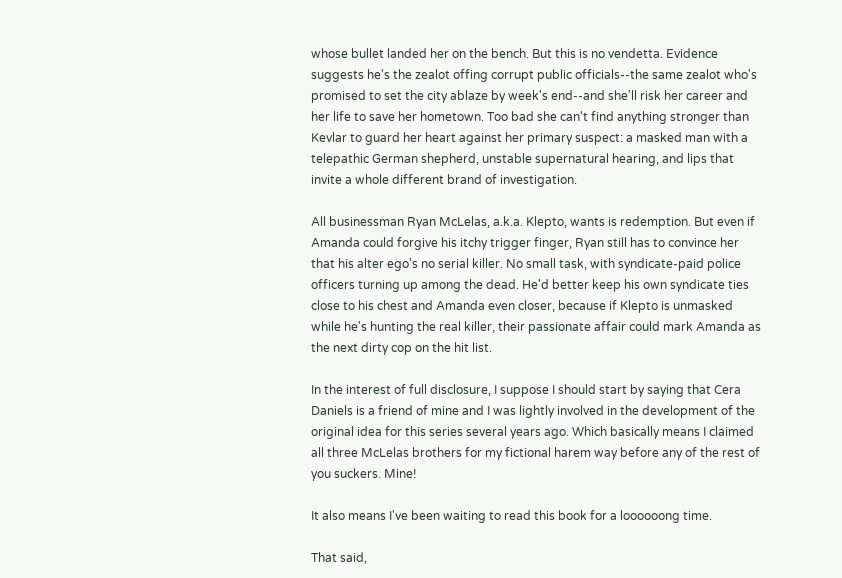whose bullet landed her on the bench. But this is no vendetta. Evidence suggests he's the zealot offing corrupt public officials--the same zealot who's promised to set the city ablaze by week's end--and she'll risk her career and her life to save her hometown. Too bad she can't find anything stronger than Kevlar to guard her heart against her primary suspect: a masked man with a telepathic German shepherd, unstable supernatural hearing, and lips that invite a whole different brand of investigation.

All businessman Ryan McLelas, a.k.a. Klepto, wants is redemption. But even if Amanda could forgive his itchy trigger finger, Ryan still has to convince her that his alter ego's no serial killer. No small task, with syndicate-paid police officers turning up among the dead. He'd better keep his own syndicate ties close to his chest and Amanda even closer, because if Klepto is unmasked while he's hunting the real killer, their passionate affair could mark Amanda as the next dirty cop on the hit list.

In the interest of full disclosure, I suppose I should start by saying that Cera Daniels is a friend of mine and I was lightly involved in the development of the original idea for this series several years ago. Which basically means I claimed all three McLelas brothers for my fictional harem way before any of the rest of you suckers. Mine!

It also means I've been waiting to read this book for a loooooong time.

That said,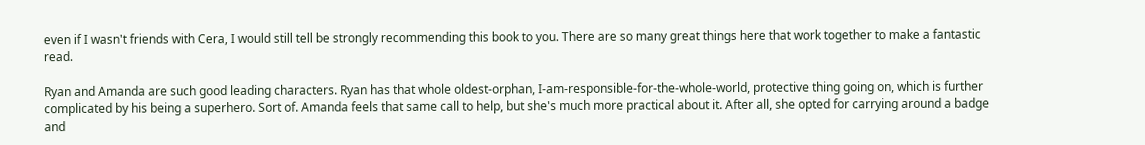even if I wasn't friends with Cera, I would still tell be strongly recommending this book to you. There are so many great things here that work together to make a fantastic read.

Ryan and Amanda are such good leading characters. Ryan has that whole oldest-orphan, I-am-responsible-for-the-whole-world, protective thing going on, which is further complicated by his being a superhero. Sort of. Amanda feels that same call to help, but she's much more practical about it. After all, she opted for carrying around a badge and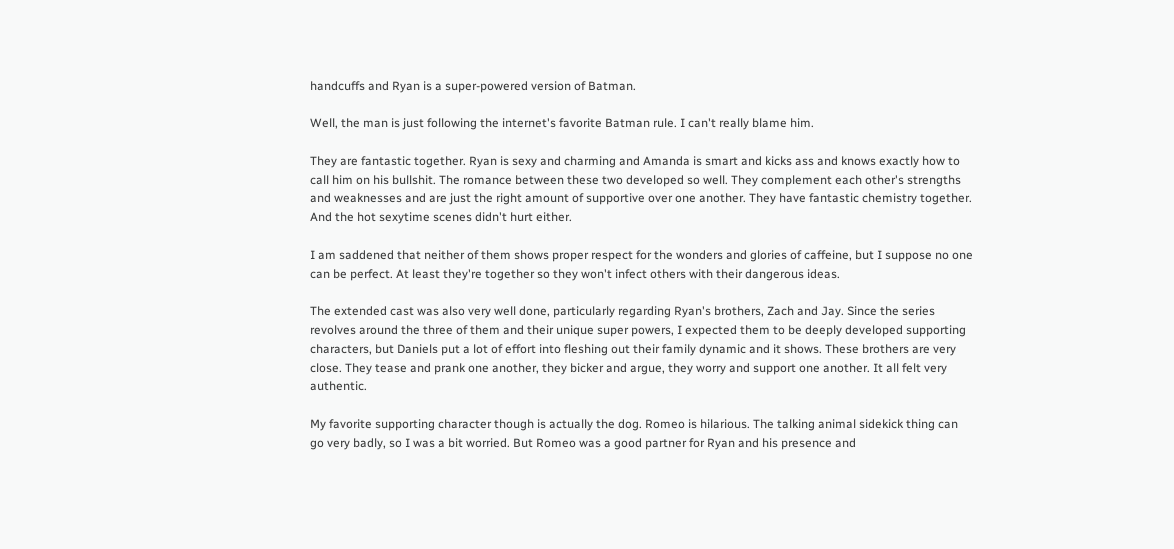handcuffs and Ryan is a super-powered version of Batman.

Well, the man is just following the internet's favorite Batman rule. I can't really blame him.

They are fantastic together. Ryan is sexy and charming and Amanda is smart and kicks ass and knows exactly how to call him on his bullshit. The romance between these two developed so well. They complement each other's strengths and weaknesses and are just the right amount of supportive over one another. They have fantastic chemistry together. And the hot sexytime scenes didn't hurt either.

I am saddened that neither of them shows proper respect for the wonders and glories of caffeine, but I suppose no one can be perfect. At least they're together so they won't infect others with their dangerous ideas.

The extended cast was also very well done, particularly regarding Ryan's brothers, Zach and Jay. Since the series revolves around the three of them and their unique super powers, I expected them to be deeply developed supporting characters, but Daniels put a lot of effort into fleshing out their family dynamic and it shows. These brothers are very close. They tease and prank one another, they bicker and argue, they worry and support one another. It all felt very authentic.

My favorite supporting character though is actually the dog. Romeo is hilarious. The talking animal sidekick thing can go very badly, so I was a bit worried. But Romeo was a good partner for Ryan and his presence and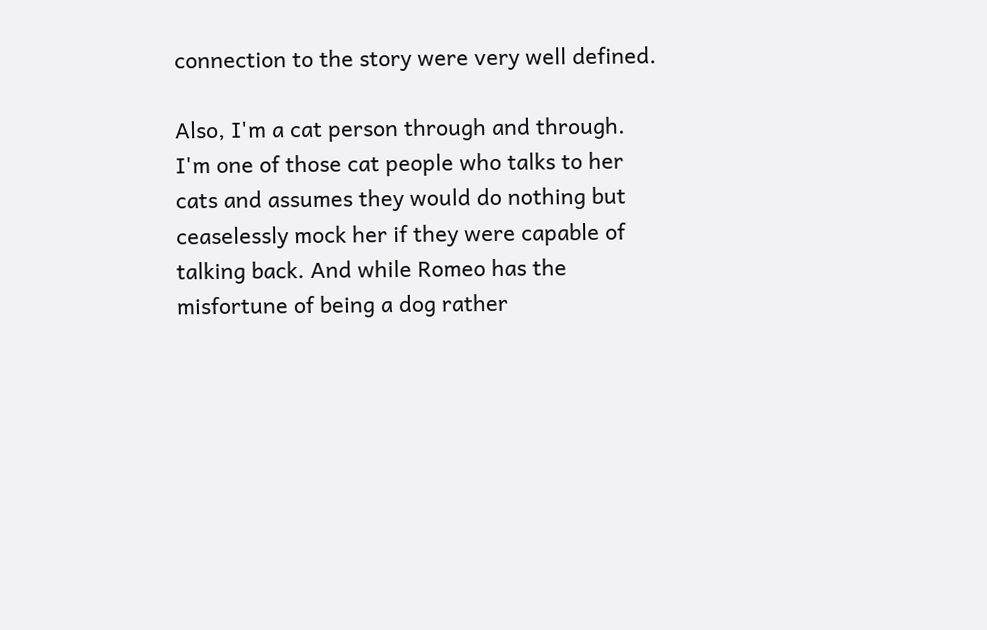connection to the story were very well defined.

Also, I'm a cat person through and through. I'm one of those cat people who talks to her cats and assumes they would do nothing but ceaselessly mock her if they were capable of talking back. And while Romeo has the misfortune of being a dog rather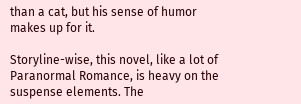than a cat, but his sense of humor makes up for it.

Storyline-wise, this novel, like a lot of Paranormal Romance, is heavy on the suspense elements. The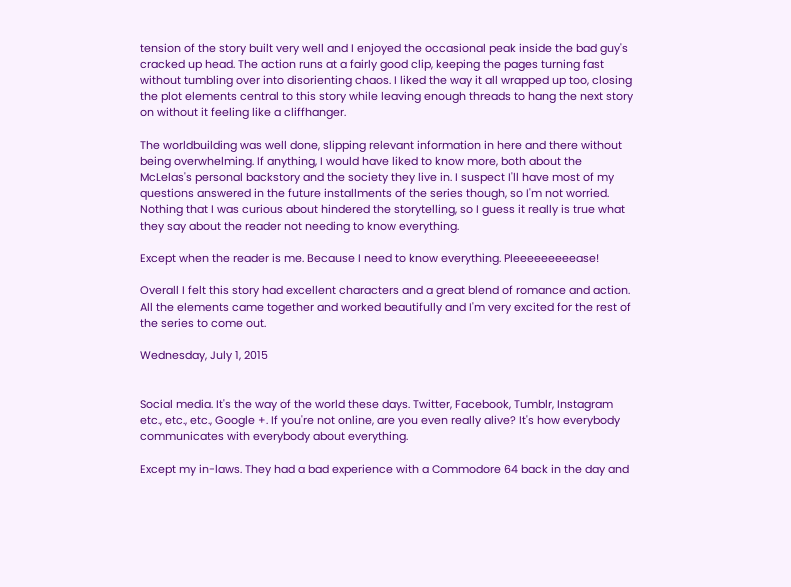tension of the story built very well and I enjoyed the occasional peak inside the bad guy's cracked up head. The action runs at a fairly good clip, keeping the pages turning fast without tumbling over into disorienting chaos. I liked the way it all wrapped up too, closing the plot elements central to this story while leaving enough threads to hang the next story on without it feeling like a cliffhanger.

The worldbuilding was well done, slipping relevant information in here and there without being overwhelming. If anything, I would have liked to know more, both about the McLelas's personal backstory and the society they live in. I suspect I'll have most of my questions answered in the future installments of the series though, so I'm not worried. Nothing that I was curious about hindered the storytelling, so I guess it really is true what they say about the reader not needing to know everything.

Except when the reader is me. Because I need to know everything. Pleeeeeeeeease!

Overall I felt this story had excellent characters and a great blend of romance and action. All the elements came together and worked beautifully and I'm very excited for the rest of the series to come out.

Wednesday, July 1, 2015


Social media. It's the way of the world these days. Twitter, Facebook, Tumblr, Instagram etc., etc., etc., Google +. If you're not online, are you even really alive? It's how everybody communicates with everybody about everything.

Except my in-laws. They had a bad experience with a Commodore 64 back in the day and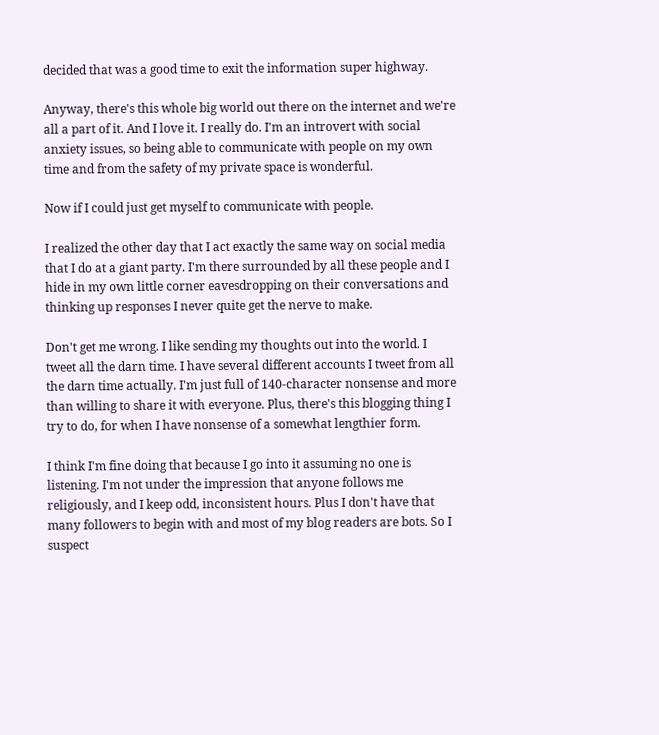decided that was a good time to exit the information super highway.

Anyway, there's this whole big world out there on the internet and we're all a part of it. And I love it. I really do. I'm an introvert with social anxiety issues, so being able to communicate with people on my own time and from the safety of my private space is wonderful.

Now if I could just get myself to communicate with people.

I realized the other day that I act exactly the same way on social media that I do at a giant party. I'm there surrounded by all these people and I hide in my own little corner eavesdropping on their conversations and thinking up responses I never quite get the nerve to make.

Don't get me wrong. I like sending my thoughts out into the world. I tweet all the darn time. I have several different accounts I tweet from all the darn time actually. I'm just full of 140-character nonsense and more than willing to share it with everyone. Plus, there's this blogging thing I try to do, for when I have nonsense of a somewhat lengthier form.

I think I'm fine doing that because I go into it assuming no one is listening. I'm not under the impression that anyone follows me religiously, and I keep odd, inconsistent hours. Plus I don't have that many followers to begin with and most of my blog readers are bots. So I suspect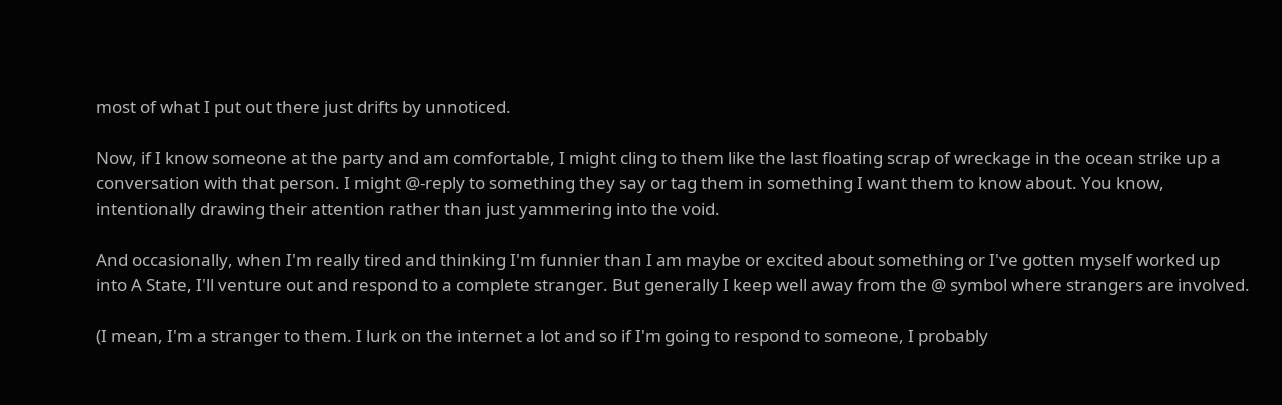most of what I put out there just drifts by unnoticed.

Now, if I know someone at the party and am comfortable, I might cling to them like the last floating scrap of wreckage in the ocean strike up a conversation with that person. I might @-reply to something they say or tag them in something I want them to know about. You know, intentionally drawing their attention rather than just yammering into the void.

And occasionally, when I'm really tired and thinking I'm funnier than I am maybe or excited about something or I've gotten myself worked up into A State, I'll venture out and respond to a complete stranger. But generally I keep well away from the @ symbol where strangers are involved.

(I mean, I'm a stranger to them. I lurk on the internet a lot and so if I'm going to respond to someone, I probably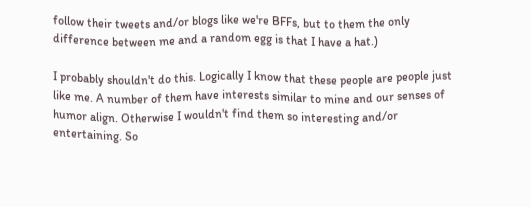follow their tweets and/or blogs like we're BFFs, but to them the only difference between me and a random egg is that I have a hat.)

I probably shouldn't do this. Logically I know that these people are people just like me. A number of them have interests similar to mine and our senses of humor align. Otherwise I wouldn't find them so interesting and/or entertaining. So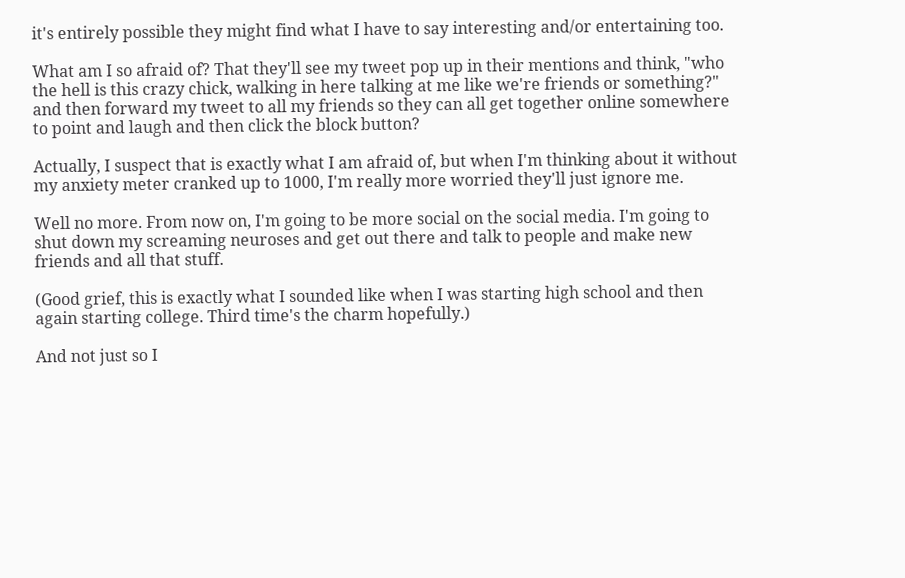it's entirely possible they might find what I have to say interesting and/or entertaining too.

What am I so afraid of? That they'll see my tweet pop up in their mentions and think, "who the hell is this crazy chick, walking in here talking at me like we're friends or something?" and then forward my tweet to all my friends so they can all get together online somewhere to point and laugh and then click the block button?

Actually, I suspect that is exactly what I am afraid of, but when I'm thinking about it without my anxiety meter cranked up to 1000, I'm really more worried they'll just ignore me.

Well no more. From now on, I'm going to be more social on the social media. I'm going to shut down my screaming neuroses and get out there and talk to people and make new friends and all that stuff.

(Good grief, this is exactly what I sounded like when I was starting high school and then again starting college. Third time's the charm hopefully.)

And not just so I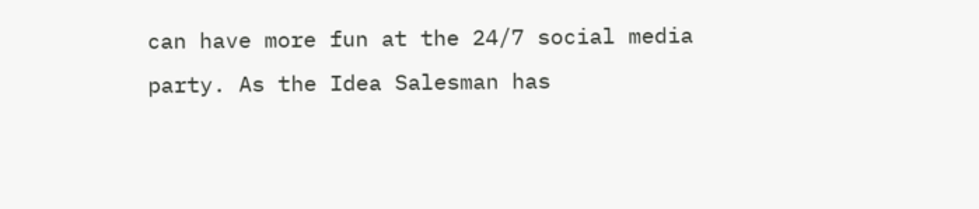can have more fun at the 24/7 social media party. As the Idea Salesman has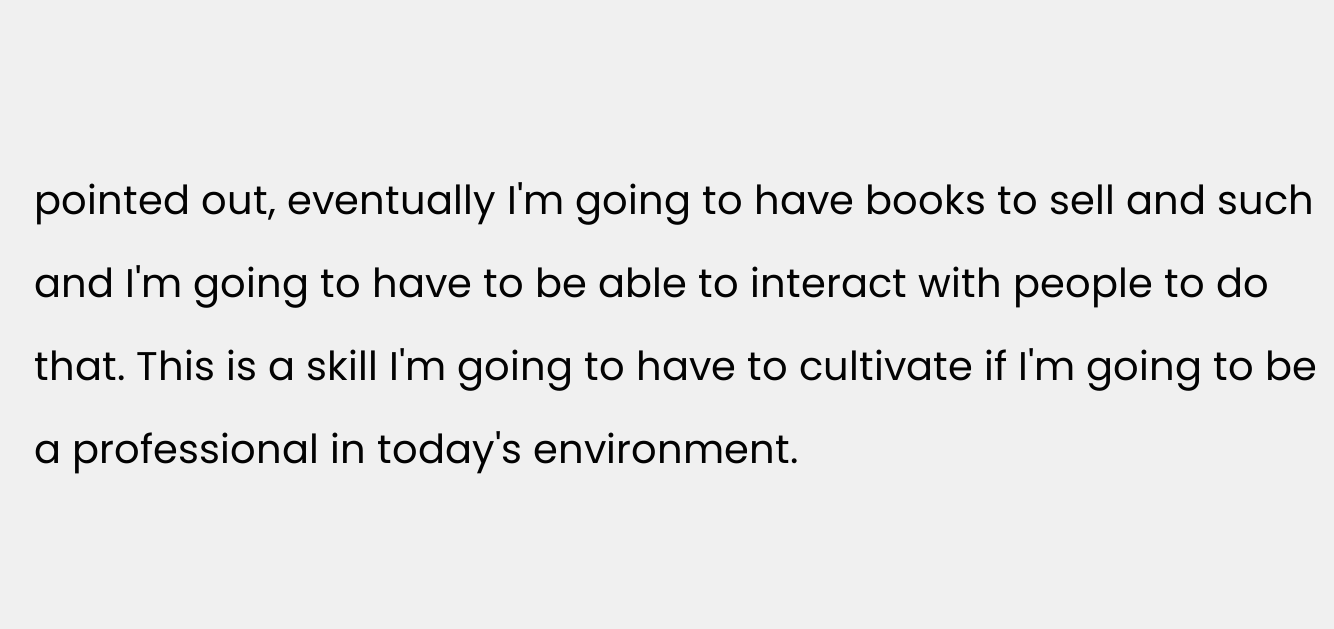pointed out, eventually I'm going to have books to sell and such and I'm going to have to be able to interact with people to do that. This is a skill I'm going to have to cultivate if I'm going to be a professional in today's environment.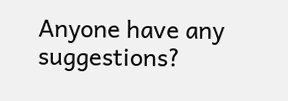Anyone have any suggestions?